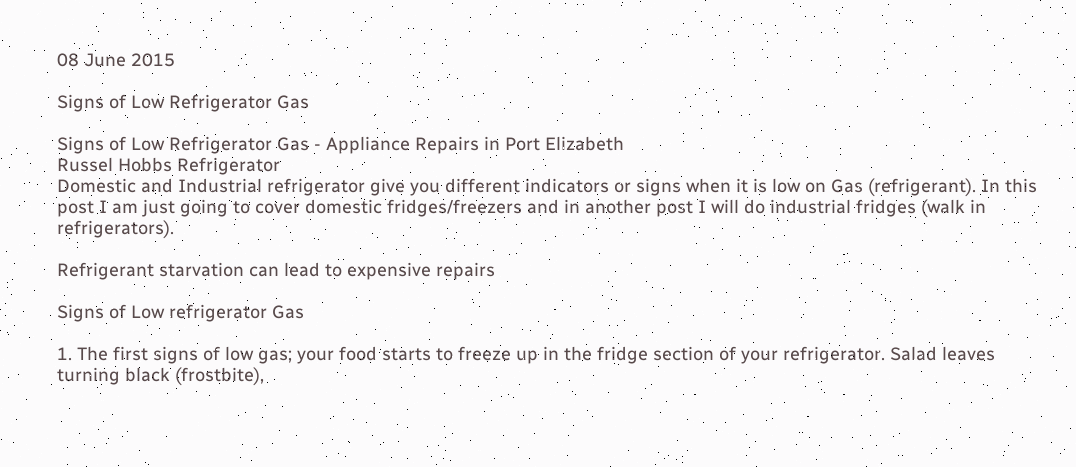08 June 2015

Signs of Low Refrigerator Gas

Signs of Low Refrigerator Gas - Appliance Repairs in Port Elizabeth
Russel Hobbs Refrigerator
Domestic and Industrial refrigerator give you different indicators or signs when it is low on Gas (refrigerant). In this post I am just going to cover domestic fridges/freezers and in another post I will do industrial fridges (walk in refrigerators).

Refrigerant starvation can lead to expensive repairs

Signs of Low refrigerator Gas

1. The first signs of low gas; your food starts to freeze up in the fridge section of your refrigerator. Salad leaves turning black (frostbite),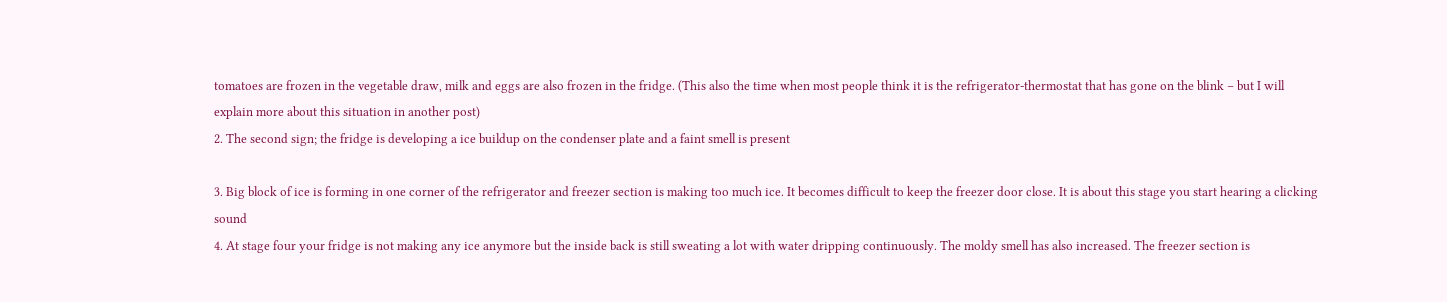tomatoes are frozen in the vegetable draw, milk and eggs are also frozen in the fridge. (This also the time when most people think it is the refrigerator-thermostat that has gone on the blink – but I will explain more about this situation in another post)
2. The second sign; the fridge is developing a ice buildup on the condenser plate and a faint smell is present

3. Big block of ice is forming in one corner of the refrigerator and freezer section is making too much ice. It becomes difficult to keep the freezer door close. It is about this stage you start hearing a clicking sound
4. At stage four your fridge is not making any ice anymore but the inside back is still sweating a lot with water dripping continuously. The moldy smell has also increased. The freezer section is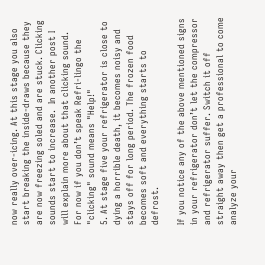now really over-icing. At this stage you also start breaking the inside-draws because they are now freezing soled and are stuck. Clicking sounds start to increase.  In another post I will explain more about that clicking sound. For now if you don’t speak Refri-lingo the "clicking" sound means "Help!"
5. At stage five your refrigerator is close to dying a horrible death, it becomes noisy and stays off for long period. The frozen food becomes soft and everything starts to defrost.

If you notice any of the above mentioned signs in your refrigerator don’t let the compressor and refrigerator suffer. Switch it off straight away then get a professional to come analyze your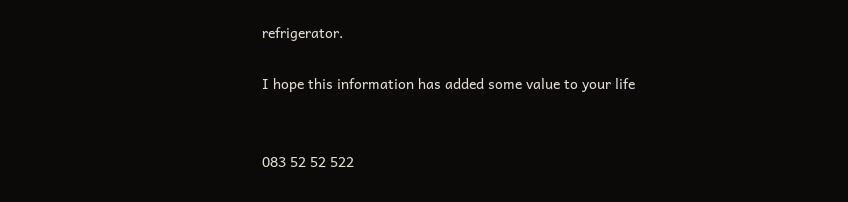refrigerator.

I hope this information has added some value to your life


083 52 52 522